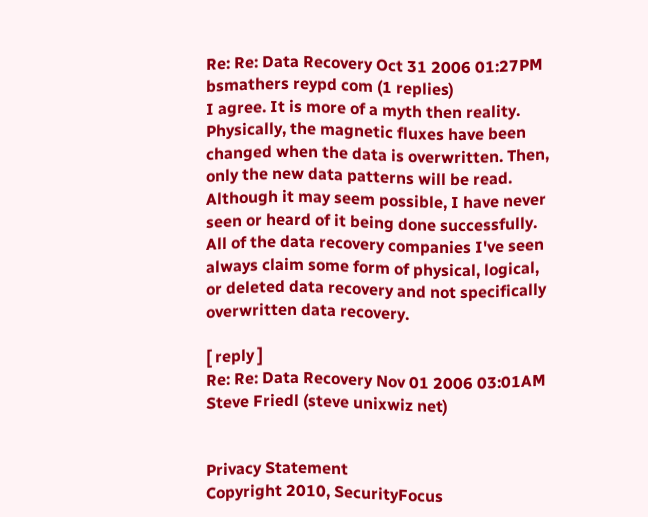Re: Re: Data Recovery Oct 31 2006 01:27PM
bsmathers reypd com (1 replies)
I agree. It is more of a myth then reality. Physically, the magnetic fluxes have been changed when the data is overwritten. Then, only the new data patterns will be read. Although it may seem possible, I have never seen or heard of it being done successfully. All of the data recovery companies I've seen always claim some form of physical, logical, or deleted data recovery and not specifically overwritten data recovery.

[ reply ]
Re: Re: Data Recovery Nov 01 2006 03:01AM
Steve Friedl (steve unixwiz net)


Privacy Statement
Copyright 2010, SecurityFocus